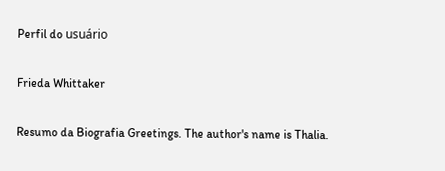Perfil do usuário

Frieda Whittaker

Resumo da Biografia Greetings. The author's name is Thalia.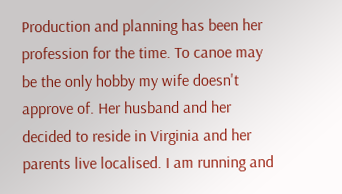Production and planning has been her profession for the time. To canoe may be the only hobby my wife doesn't approve of. Her husband and her decided to reside in Virginia and her parents live localised. I am running and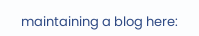maintaining a blog here: